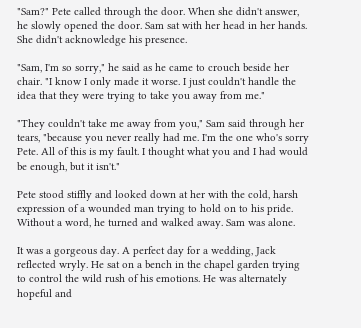"Sam?" Pete called through the door. When she didn't answer, he slowly opened the door. Sam sat with her head in her hands. She didn't acknowledge his presence.

"Sam, I'm so sorry," he said as he came to crouch beside her chair. "I know I only made it worse. I just couldn't handle the idea that they were trying to take you away from me."

"They couldn't take me away from you," Sam said through her tears, "because you never really had me. I'm the one who's sorry Pete. All of this is my fault. I thought what you and I had would be enough, but it isn't."

Pete stood stiffly and looked down at her with the cold, harsh expression of a wounded man trying to hold on to his pride. Without a word, he turned and walked away. Sam was alone.

It was a gorgeous day. A perfect day for a wedding, Jack reflected wryly. He sat on a bench in the chapel garden trying to control the wild rush of his emotions. He was alternately hopeful and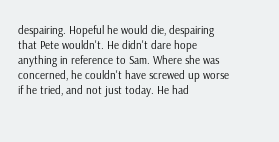despairing. Hopeful he would die, despairing that Pete wouldn't. He didn't dare hope anything in reference to Sam. Where she was concerned, he couldn't have screwed up worse if he tried, and not just today. He had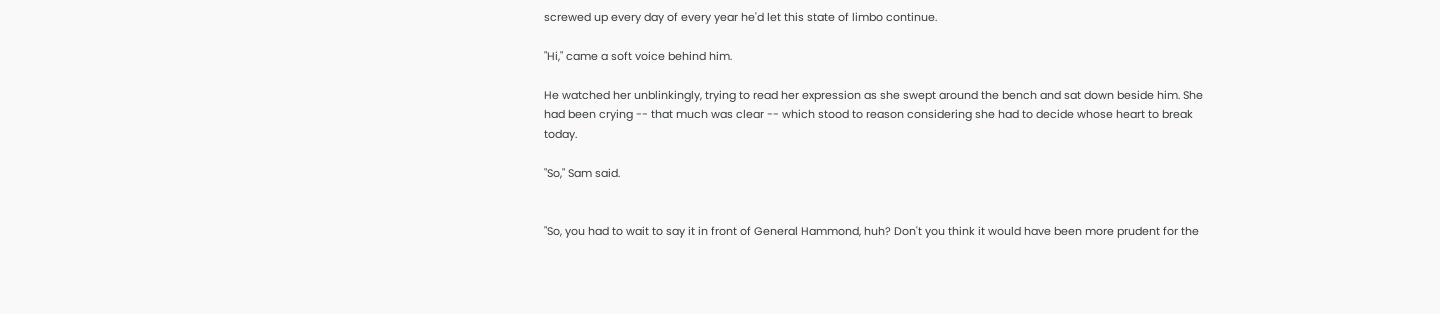screwed up every day of every year he'd let this state of limbo continue.

"Hi," came a soft voice behind him.

He watched her unblinkingly, trying to read her expression as she swept around the bench and sat down beside him. She had been crying -- that much was clear -- which stood to reason considering she had to decide whose heart to break today.

"So," Sam said.


"So, you had to wait to say it in front of General Hammond, huh? Don't you think it would have been more prudent for the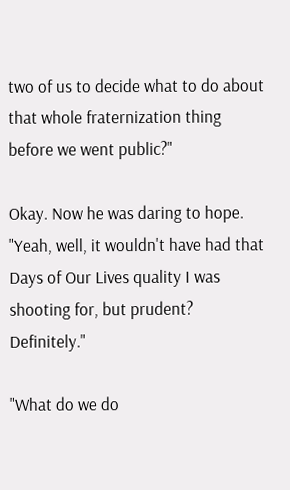two of us to decide what to do about that whole fraternization thing before we went public?"

Okay. Now he was daring to hope. "Yeah, well, it wouldn't have had that Days of Our Lives quality I was shooting for, but prudent? Definitely."

"What do we do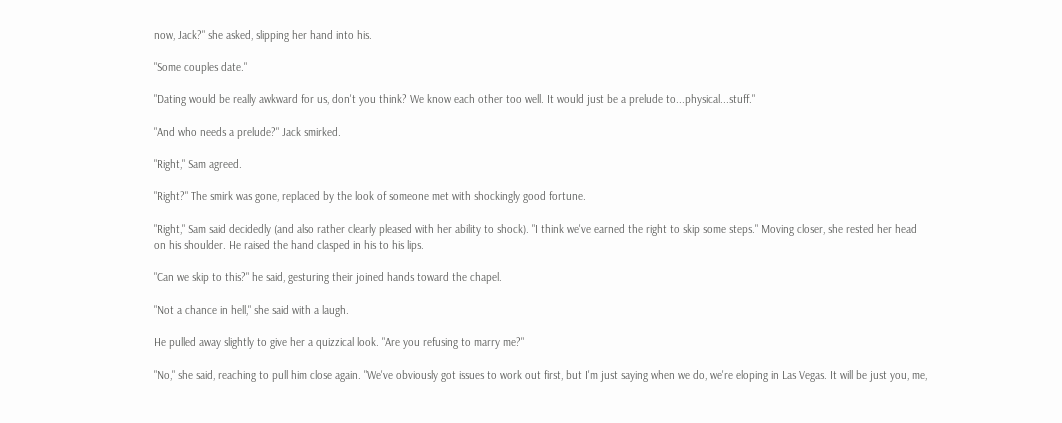now, Jack?" she asked, slipping her hand into his.

"Some couples date."

"Dating would be really awkward for us, don't you think? We know each other too well. It would just be a prelude to...physical...stuff."

"And who needs a prelude?" Jack smirked.

"Right," Sam agreed.

"Right?" The smirk was gone, replaced by the look of someone met with shockingly good fortune.

"Right," Sam said decidedly (and also rather clearly pleased with her ability to shock). "I think we've earned the right to skip some steps." Moving closer, she rested her head on his shoulder. He raised the hand clasped in his to his lips.

"Can we skip to this?" he said, gesturing their joined hands toward the chapel.

"Not a chance in hell," she said with a laugh.

He pulled away slightly to give her a quizzical look. "Are you refusing to marry me?"

"No," she said, reaching to pull him close again. "We've obviously got issues to work out first, but I'm just saying when we do, we're eloping in Las Vegas. It will be just you, me,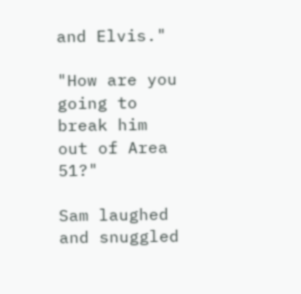and Elvis."

"How are you going to break him out of Area 51?"

Sam laughed and snuggled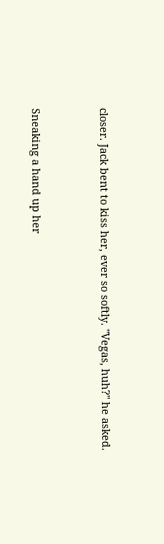closer. Jack bent to kiss her, ever so softly. "Vegas, huh?" he asked.


Sneaking a hand up her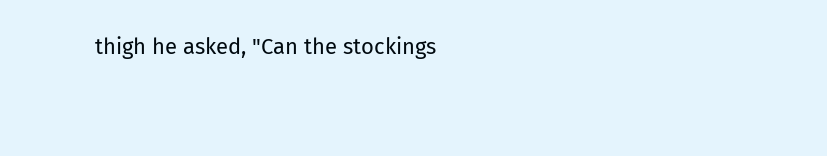thigh he asked, "Can the stockings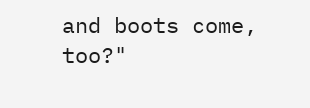and boots come, too?"